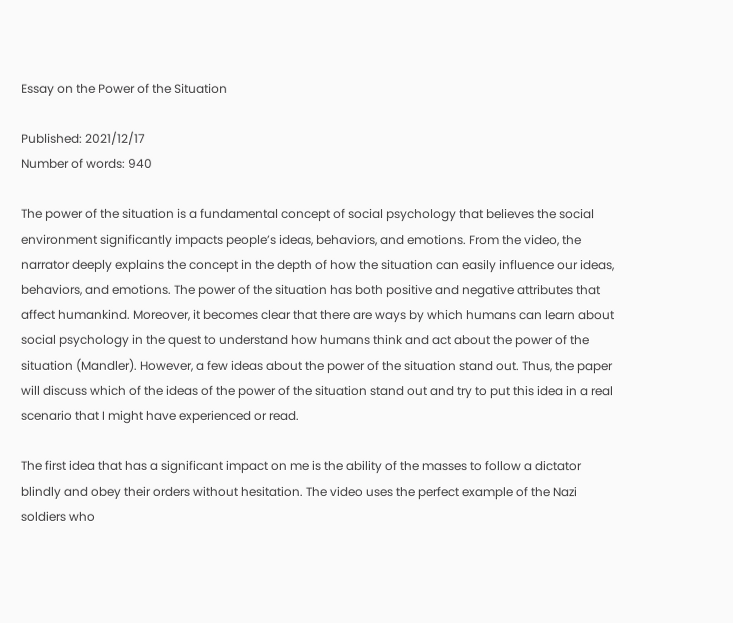Essay on the Power of the Situation

Published: 2021/12/17
Number of words: 940

The power of the situation is a fundamental concept of social psychology that believes the social environment significantly impacts people’s ideas, behaviors, and emotions. From the video, the narrator deeply explains the concept in the depth of how the situation can easily influence our ideas, behaviors, and emotions. The power of the situation has both positive and negative attributes that affect humankind. Moreover, it becomes clear that there are ways by which humans can learn about social psychology in the quest to understand how humans think and act about the power of the situation (Mandler). However, a few ideas about the power of the situation stand out. Thus, the paper will discuss which of the ideas of the power of the situation stand out and try to put this idea in a real scenario that I might have experienced or read.

The first idea that has a significant impact on me is the ability of the masses to follow a dictator blindly and obey their orders without hesitation. The video uses the perfect example of the Nazi soldiers who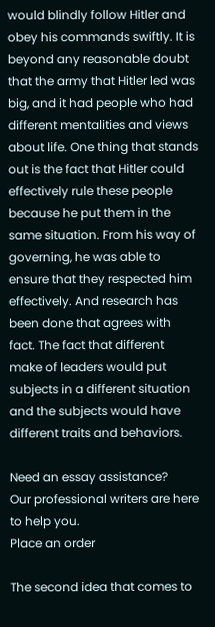would blindly follow Hitler and obey his commands swiftly. It is beyond any reasonable doubt that the army that Hitler led was big, and it had people who had different mentalities and views about life. One thing that stands out is the fact that Hitler could effectively rule these people because he put them in the same situation. From his way of governing, he was able to ensure that they respected him effectively. And research has been done that agrees with fact. The fact that different make of leaders would put subjects in a different situation and the subjects would have different traits and behaviors.

Need an essay assistance?
Our professional writers are here to help you.
Place an order

The second idea that comes to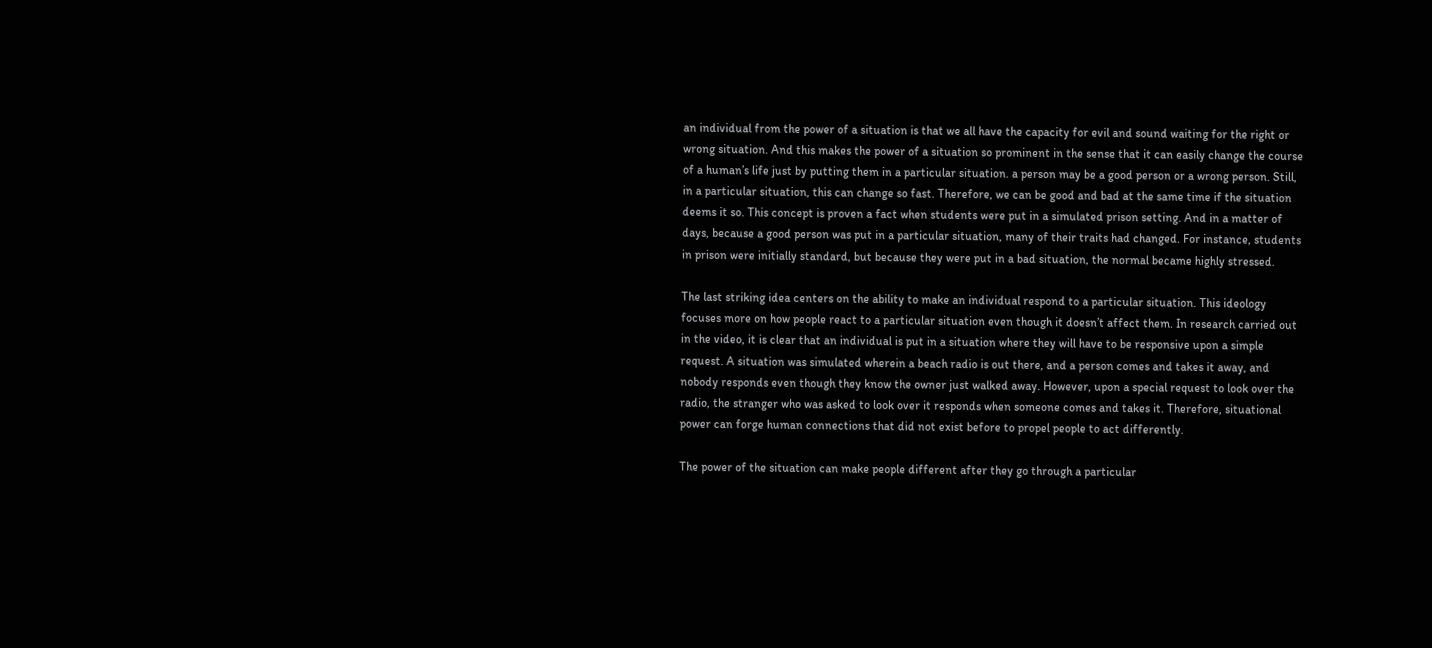an individual from the power of a situation is that we all have the capacity for evil and sound waiting for the right or wrong situation. And this makes the power of a situation so prominent in the sense that it can easily change the course of a human’s life just by putting them in a particular situation. a person may be a good person or a wrong person. Still, in a particular situation, this can change so fast. Therefore, we can be good and bad at the same time if the situation deems it so. This concept is proven a fact when students were put in a simulated prison setting. And in a matter of days, because a good person was put in a particular situation, many of their traits had changed. For instance, students in prison were initially standard, but because they were put in a bad situation, the normal became highly stressed.

The last striking idea centers on the ability to make an individual respond to a particular situation. This ideology focuses more on how people react to a particular situation even though it doesn’t affect them. In research carried out in the video, it is clear that an individual is put in a situation where they will have to be responsive upon a simple request. A situation was simulated wherein a beach radio is out there, and a person comes and takes it away, and nobody responds even though they know the owner just walked away. However, upon a special request to look over the radio, the stranger who was asked to look over it responds when someone comes and takes it. Therefore, situational power can forge human connections that did not exist before to propel people to act differently.

The power of the situation can make people different after they go through a particular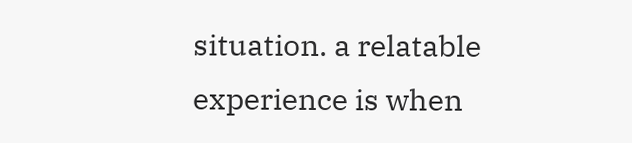situation. a relatable experience is when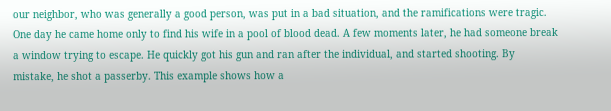our neighbor, who was generally a good person, was put in a bad situation, and the ramifications were tragic. One day he came home only to find his wife in a pool of blood dead. A few moments later, he had someone break a window trying to escape. He quickly got his gun and ran after the individual, and started shooting. By mistake, he shot a passerby. This example shows how a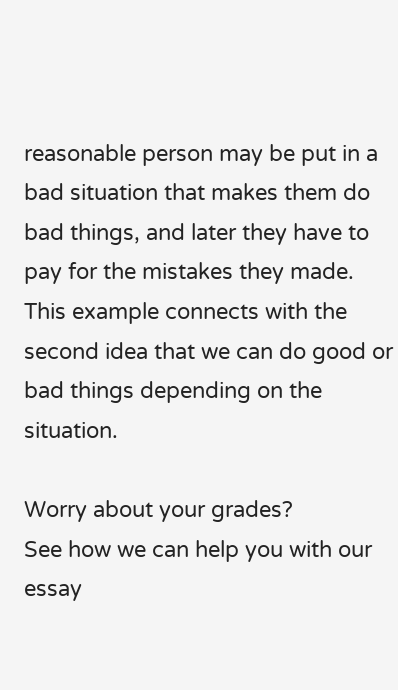reasonable person may be put in a bad situation that makes them do bad things, and later they have to pay for the mistakes they made. This example connects with the second idea that we can do good or bad things depending on the situation.

Worry about your grades?
See how we can help you with our essay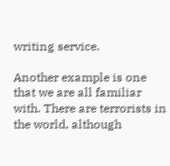writing service.

Another example is one that we are all familiar with. There are terrorists in the world, although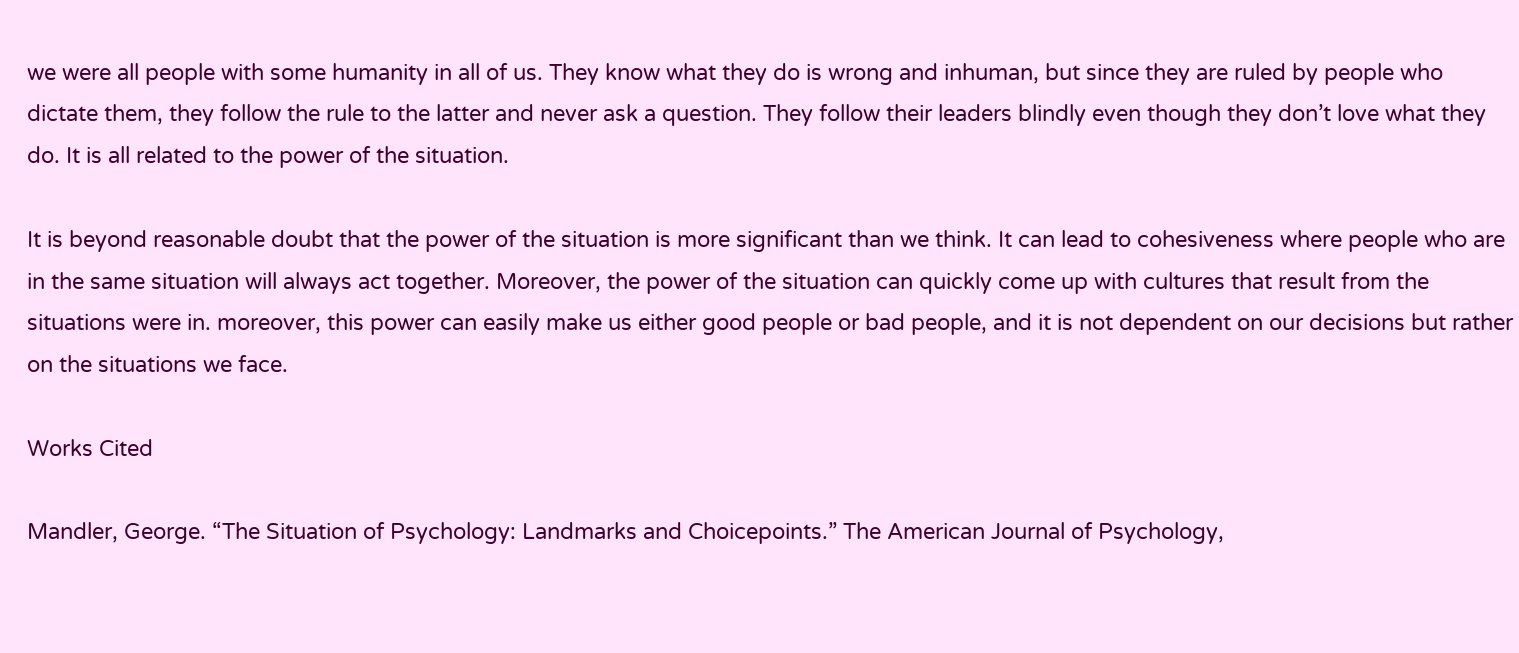we were all people with some humanity in all of us. They know what they do is wrong and inhuman, but since they are ruled by people who dictate them, they follow the rule to the latter and never ask a question. They follow their leaders blindly even though they don’t love what they do. It is all related to the power of the situation.

It is beyond reasonable doubt that the power of the situation is more significant than we think. It can lead to cohesiveness where people who are in the same situation will always act together. Moreover, the power of the situation can quickly come up with cultures that result from the situations were in. moreover, this power can easily make us either good people or bad people, and it is not dependent on our decisions but rather on the situations we face.

Works Cited

Mandler, George. “The Situation of Psychology: Landmarks and Choicepoints.” The American Journal of Psychology,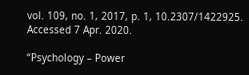vol. 109, no. 1, 2017, p. 1, 10.2307/1422925. Accessed 7 Apr. 2020.

“Psychology – Power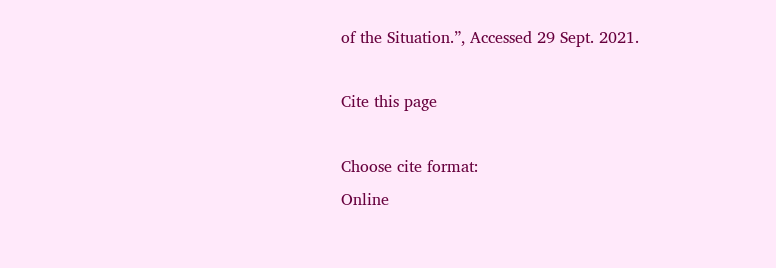of the Situation.”, Accessed 29 Sept. 2021.

Cite this page

Choose cite format:
Online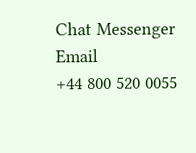Chat Messenger Email
+44 800 520 0055